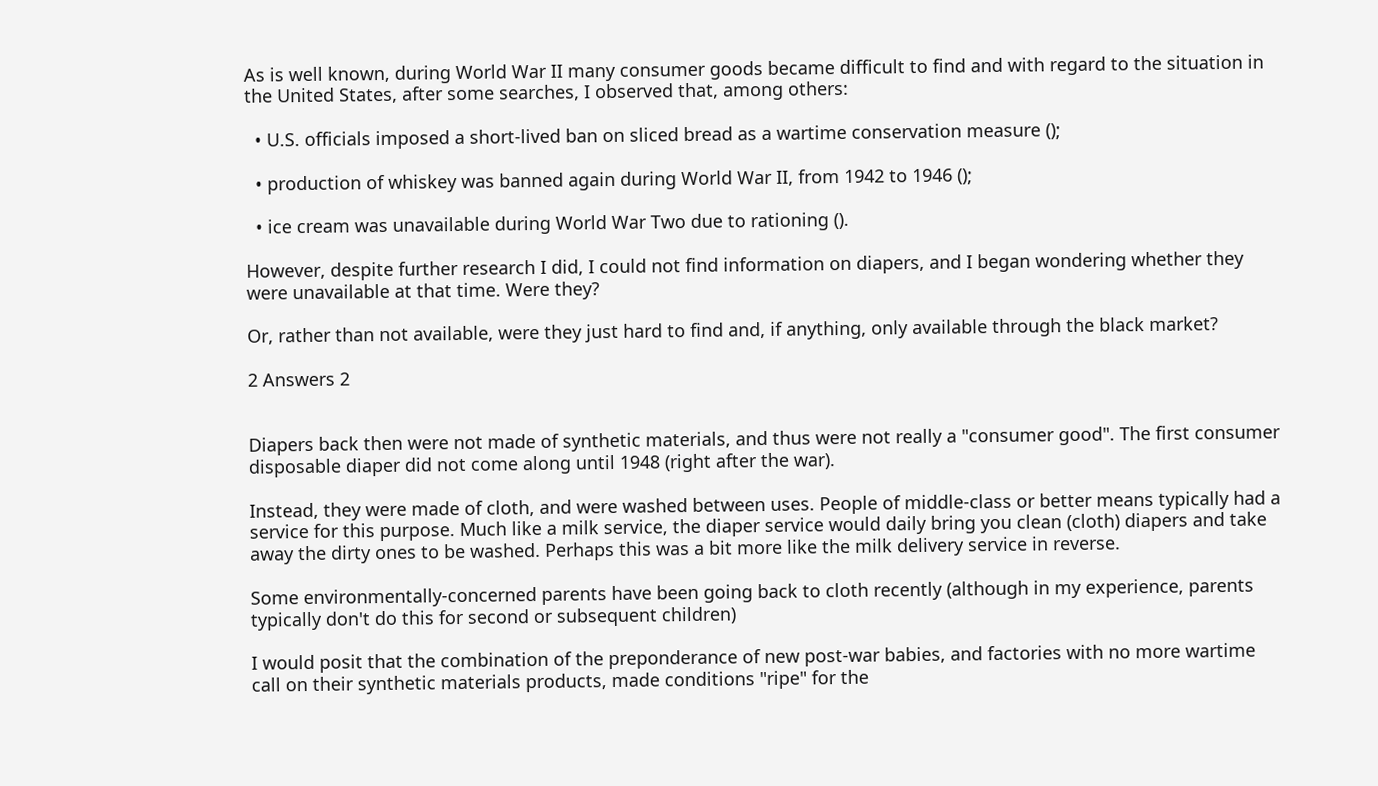As is well known, during World War II many consumer goods became difficult to find and with regard to the situation in the United States, after some searches, I observed that, among others:

  • U.S. officials imposed a short-lived ban on sliced bread as a wartime conservation measure ();

  • production of whiskey was banned again during World War II, from 1942 to 1946 ();

  • ice cream was unavailable during World War Two due to rationing ().

However, despite further research I did, I could not find information on diapers, and I began wondering whether they were unavailable at that time. Were they?

Or, rather than not available, were they just hard to find and, if anything, only available through the black market?

2 Answers 2


Diapers back then were not made of synthetic materials, and thus were not really a "consumer good". The first consumer disposable diaper did not come along until 1948 (right after the war).

Instead, they were made of cloth, and were washed between uses. People of middle-class or better means typically had a service for this purpose. Much like a milk service, the diaper service would daily bring you clean (cloth) diapers and take away the dirty ones to be washed. Perhaps this was a bit more like the milk delivery service in reverse.

Some environmentally-concerned parents have been going back to cloth recently (although in my experience, parents typically don't do this for second or subsequent children)

I would posit that the combination of the preponderance of new post-war babies, and factories with no more wartime call on their synthetic materials products, made conditions "ripe" for the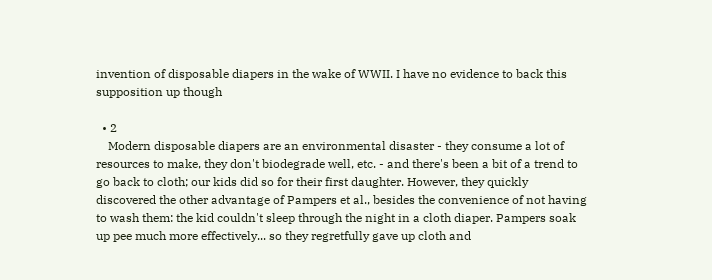invention of disposable diapers in the wake of WWII. I have no evidence to back this supposition up though

  • 2
    Modern disposable diapers are an environmental disaster - they consume a lot of resources to make, they don't biodegrade well, etc. - and there's been a bit of a trend to go back to cloth; our kids did so for their first daughter. However, they quickly discovered the other advantage of Pampers et al., besides the convenience of not having to wash them: the kid couldn't sleep through the night in a cloth diaper. Pampers soak up pee much more effectively... so they regretfully gave up cloth and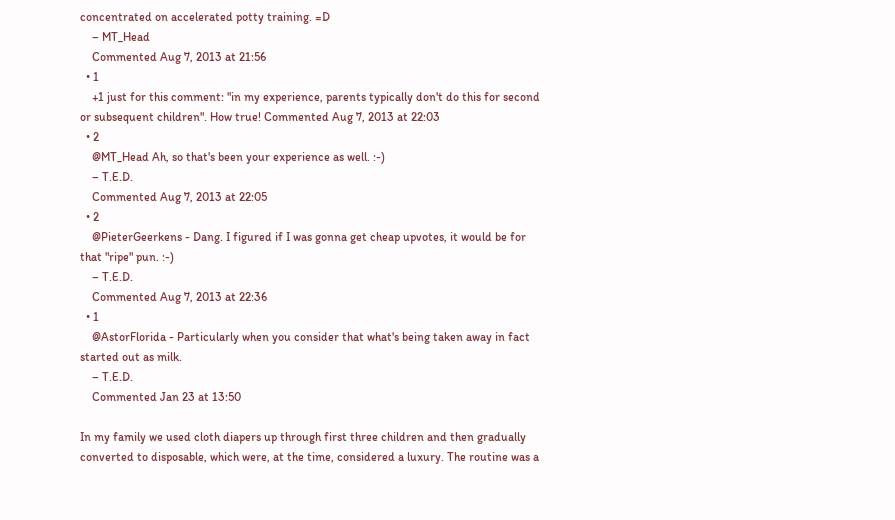concentrated on accelerated potty training. =D
    – MT_Head
    Commented Aug 7, 2013 at 21:56
  • 1
    +1 just for this comment: "in my experience, parents typically don't do this for second or subsequent children". How true! Commented Aug 7, 2013 at 22:03
  • 2
    @MT_Head Ah, so that's been your experience as well. :-)
    – T.E.D.
    Commented Aug 7, 2013 at 22:05
  • 2
    @PieterGeerkens - Dang. I figured if I was gonna get cheap upvotes, it would be for that "ripe" pun. :-)
    – T.E.D.
    Commented Aug 7, 2013 at 22:36
  • 1
    @AstorFlorida - Particularly when you consider that what's being taken away in fact started out as milk.
    – T.E.D.
    Commented Jan 23 at 13:50

In my family we used cloth diapers up through first three children and then gradually converted to disposable, which were, at the time, considered a luxury. The routine was a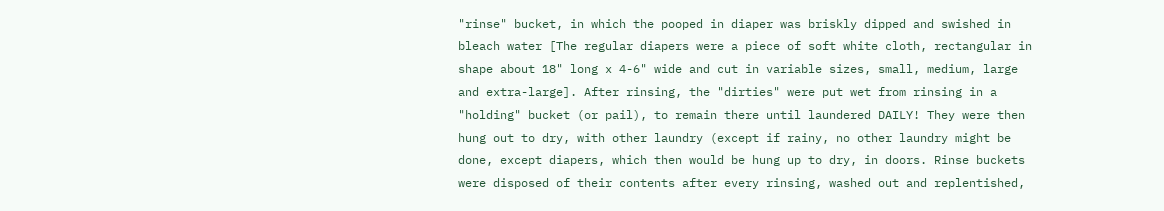"rinse" bucket, in which the pooped in diaper was briskly dipped and swished in bleach water [The regular diapers were a piece of soft white cloth, rectangular in shape about 18" long x 4-6" wide and cut in variable sizes, small, medium, large and extra-large]. After rinsing, the "dirties" were put wet from rinsing in a "holding" bucket (or pail), to remain there until laundered DAILY! They were then hung out to dry, with other laundry (except if rainy, no other laundry might be done, except diapers, which then would be hung up to dry, in doors. Rinse buckets were disposed of their contents after every rinsing, washed out and replentished,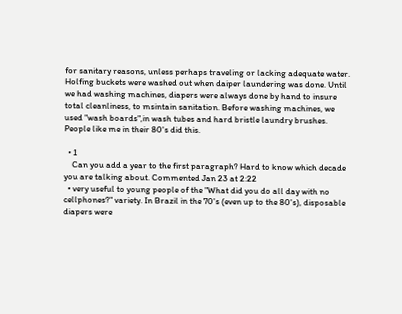for sanitary reasons, unless perhaps traveling or lacking adequate water. Holfing buckets were washed out when daiper laundering was done. Until we had washing machines, diapers were always done by hand to insure total cleanliness, to msintain sanitation. Before washing machines, we used "wash boards",in wash tubes and hard bristle laundry brushes. People like me in their 80's did this.

  • 1
    Can you add a year to the first paragraph? Hard to know which decade you are talking about. Commented Jan 23 at 2:22
  • very useful to young people of the "What did you do all day with no cellphones?" variety. In Brazil in the 70's (even up to the 80's), disposable diapers were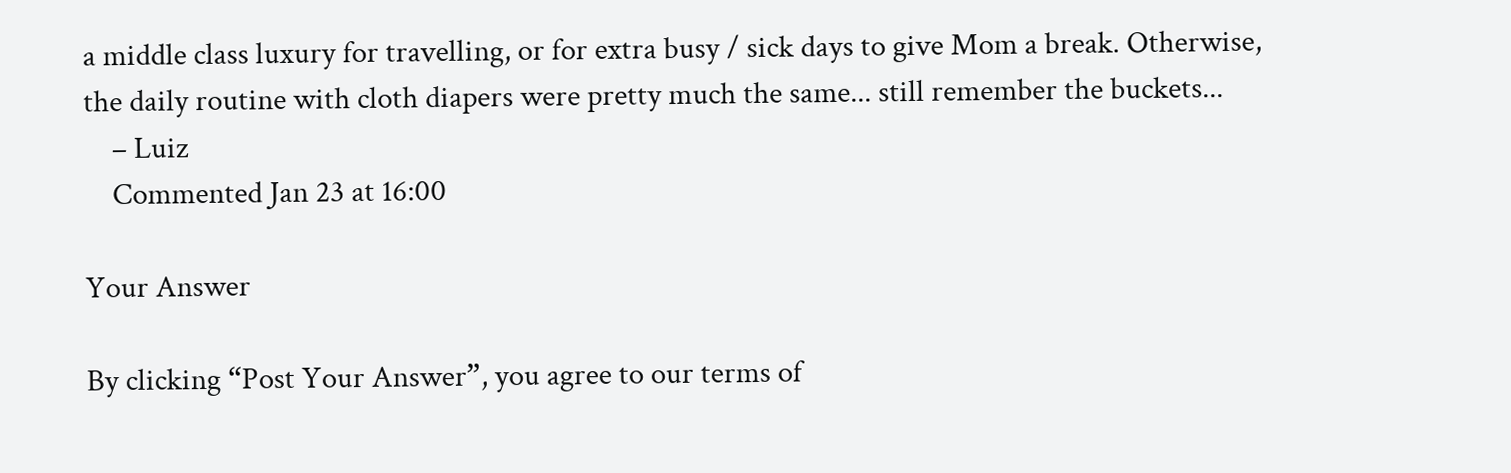a middle class luxury for travelling, or for extra busy / sick days to give Mom a break. Otherwise, the daily routine with cloth diapers were pretty much the same... still remember the buckets...
    – Luiz
    Commented Jan 23 at 16:00

Your Answer

By clicking “Post Your Answer”, you agree to our terms of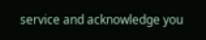service and acknowledge you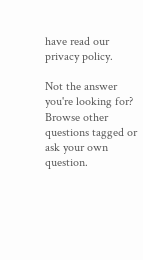have read our privacy policy.

Not the answer you're looking for? Browse other questions tagged or ask your own question.